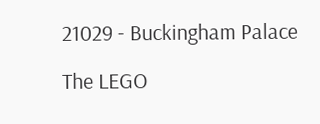21029 - Buckingham Palace

The LEGO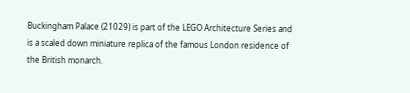Buckingham Palace (21029) is part of the LEGO Architecture Series and is a scaled down miniature replica of the famous London residence of the British monarch.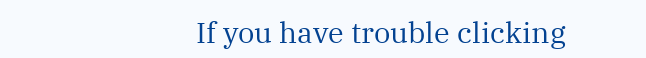If you have trouble clicking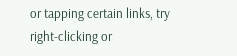or tapping certain links, try right-clicking or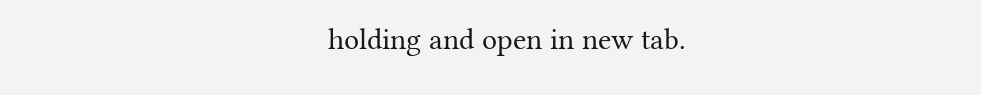holding and open in new tab.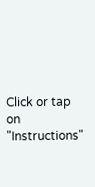Click or tap on "Instructions"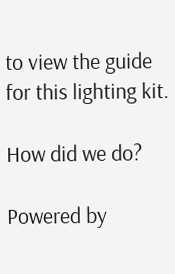to view the guide for this lighting kit.

How did we do?

Powered by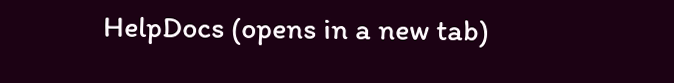HelpDocs (opens in a new tab)